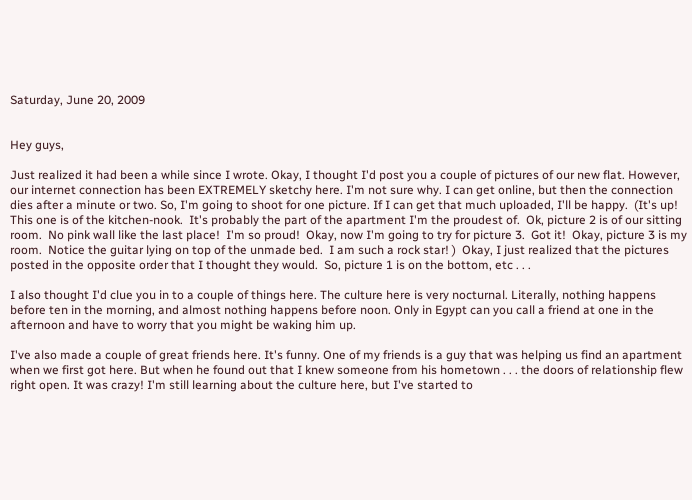Saturday, June 20, 2009


Hey guys,

Just realized it had been a while since I wrote. Okay, I thought I'd post you a couple of pictures of our new flat. However, our internet connection has been EXTREMELY sketchy here. I'm not sure why. I can get online, but then the connection dies after a minute or two. So, I'm going to shoot for one picture. If I can get that much uploaded, I'll be happy.  (It's up!  This one is of the kitchen-nook.  It's probably the part of the apartment I'm the proudest of.  Ok, picture 2 is of our sitting room.  No pink wall like the last place!  I'm so proud!  Okay, now I'm going to try for picture 3.  Got it!  Okay, picture 3 is my room.  Notice the guitar lying on top of the unmade bed.  I am such a rock star! )  Okay, I just realized that the pictures posted in the opposite order that I thought they would.  So, picture 1 is on the bottom, etc . . .

I also thought I'd clue you in to a couple of things here. The culture here is very nocturnal. Literally, nothing happens before ten in the morning, and almost nothing happens before noon. Only in Egypt can you call a friend at one in the afternoon and have to worry that you might be waking him up.

I've also made a couple of great friends here. It's funny. One of my friends is a guy that was helping us find an apartment when we first got here. But when he found out that I knew someone from his hometown . . . the doors of relationship flew right open. It was crazy! I'm still learning about the culture here, but I've started to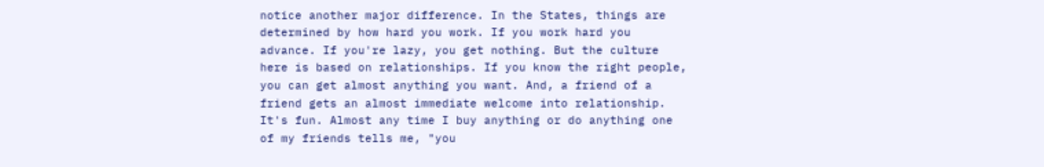notice another major difference. In the States, things are determined by how hard you work. If you work hard you advance. If you're lazy, you get nothing. But the culture here is based on relationships. If you know the right people, you can get almost anything you want. And, a friend of a friend gets an almost immediate welcome into relationship. It's fun. Almost any time I buy anything or do anything one of my friends tells me, "you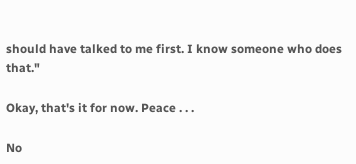should have talked to me first. I know someone who does that."

Okay, that's it for now. Peace . . .

No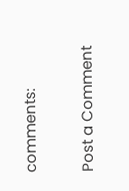comments:

Post a Comment